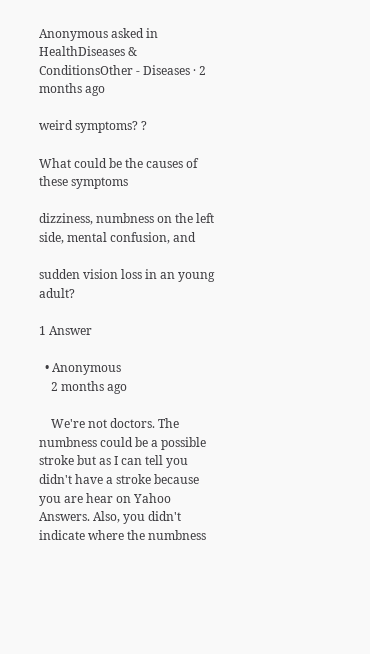Anonymous asked in HealthDiseases & ConditionsOther - Diseases · 2 months ago

weird symptoms? ?

What could be the causes of these symptoms

dizziness, numbness on the left side, mental confusion, and

sudden vision loss in an young adult?

1 Answer

  • Anonymous
    2 months ago

    We're not doctors. The numbness could be a possible stroke but as I can tell you didn't have a stroke because you are hear on Yahoo Answers. Also, you didn't indicate where the numbness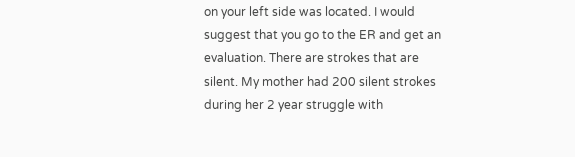on your left side was located. I would suggest that you go to the ER and get an evaluation. There are strokes that are silent. My mother had 200 silent strokes during her 2 year struggle with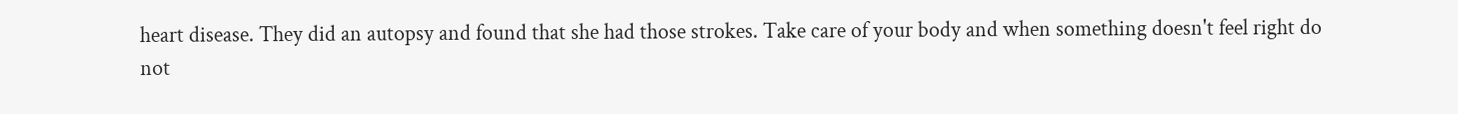heart disease. They did an autopsy and found that she had those strokes. Take care of your body and when something doesn't feel right do not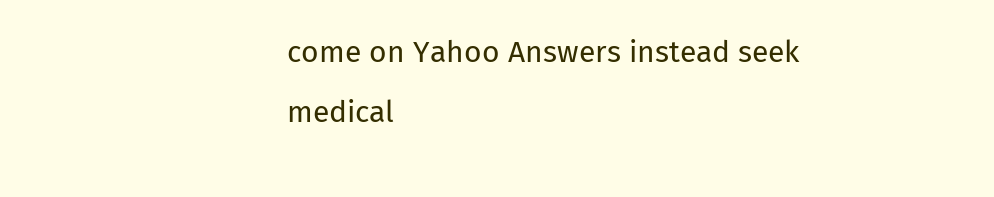come on Yahoo Answers instead seek medical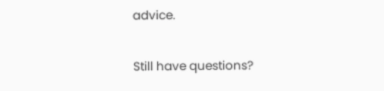advice.

Still have questions?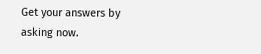Get your answers by asking now.